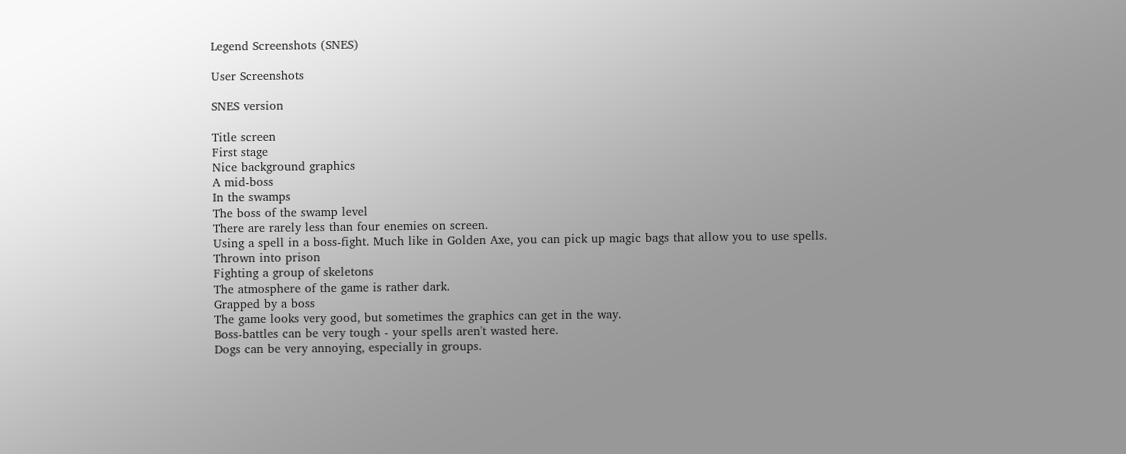Legend Screenshots (SNES)

User Screenshots

SNES version

Title screen
First stage
Nice background graphics
A mid-boss
In the swamps
The boss of the swamp level
There are rarely less than four enemies on screen.
Using a spell in a boss-fight. Much like in Golden Axe, you can pick up magic bags that allow you to use spells.
Thrown into prison
Fighting a group of skeletons
The atmosphere of the game is rather dark.
Grapped by a boss
The game looks very good, but sometimes the graphics can get in the way.
Boss-battles can be very tough - your spells aren't wasted here.
Dogs can be very annoying, especially in groups.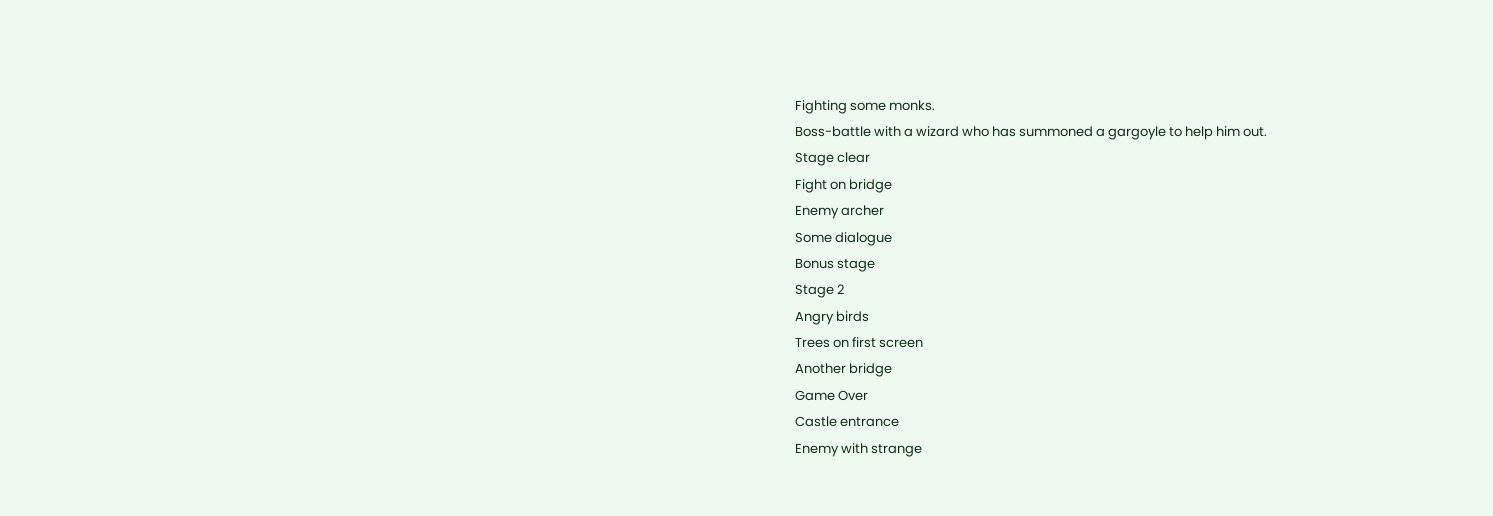Fighting some monks.
Boss-battle with a wizard who has summoned a gargoyle to help him out.
Stage clear
Fight on bridge
Enemy archer
Some dialogue
Bonus stage
Stage 2
Angry birds
Trees on first screen
Another bridge
Game Over
Castle entrance
Enemy with strange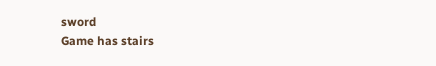sword
Game has stairs